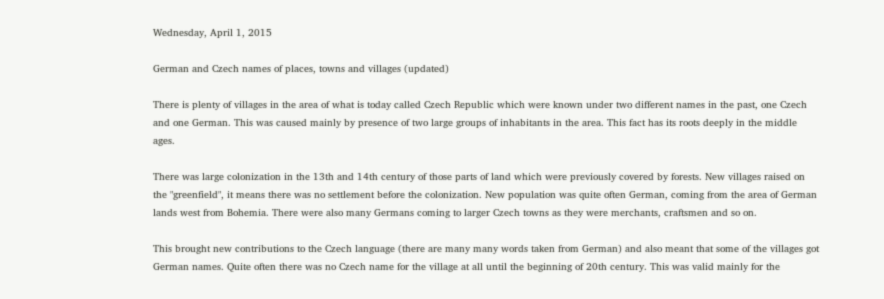Wednesday, April 1, 2015

German and Czech names of places, towns and villages (updated)

There is plenty of villages in the area of what is today called Czech Republic which were known under two different names in the past, one Czech and one German. This was caused mainly by presence of two large groups of inhabitants in the area. This fact has its roots deeply in the middle ages.

There was large colonization in the 13th and 14th century of those parts of land which were previously covered by forests. New villages raised on the "greenfield", it means there was no settlement before the colonization. New population was quite often German, coming from the area of German lands west from Bohemia. There were also many Germans coming to larger Czech towns as they were merchants, craftsmen and so on.

This brought new contributions to the Czech language (there are many many words taken from German) and also meant that some of the villages got German names. Quite often there was no Czech name for the village at all until the beginning of 20th century. This was valid mainly for the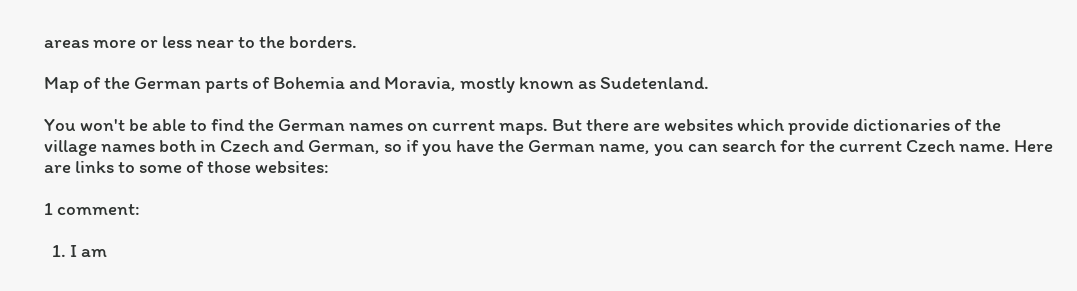areas more or less near to the borders.

Map of the German parts of Bohemia and Moravia, mostly known as Sudetenland.

You won't be able to find the German names on current maps. But there are websites which provide dictionaries of the village names both in Czech and German, so if you have the German name, you can search for the current Czech name. Here are links to some of those websites:

1 comment:

  1. I am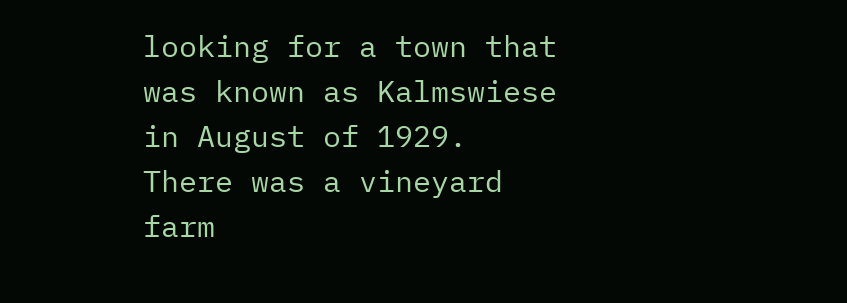looking for a town that was known as Kalmswiese in August of 1929. There was a vineyard farm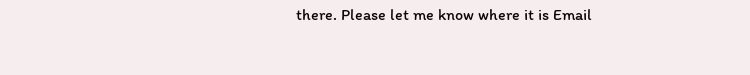there. Please let me know where it is Email